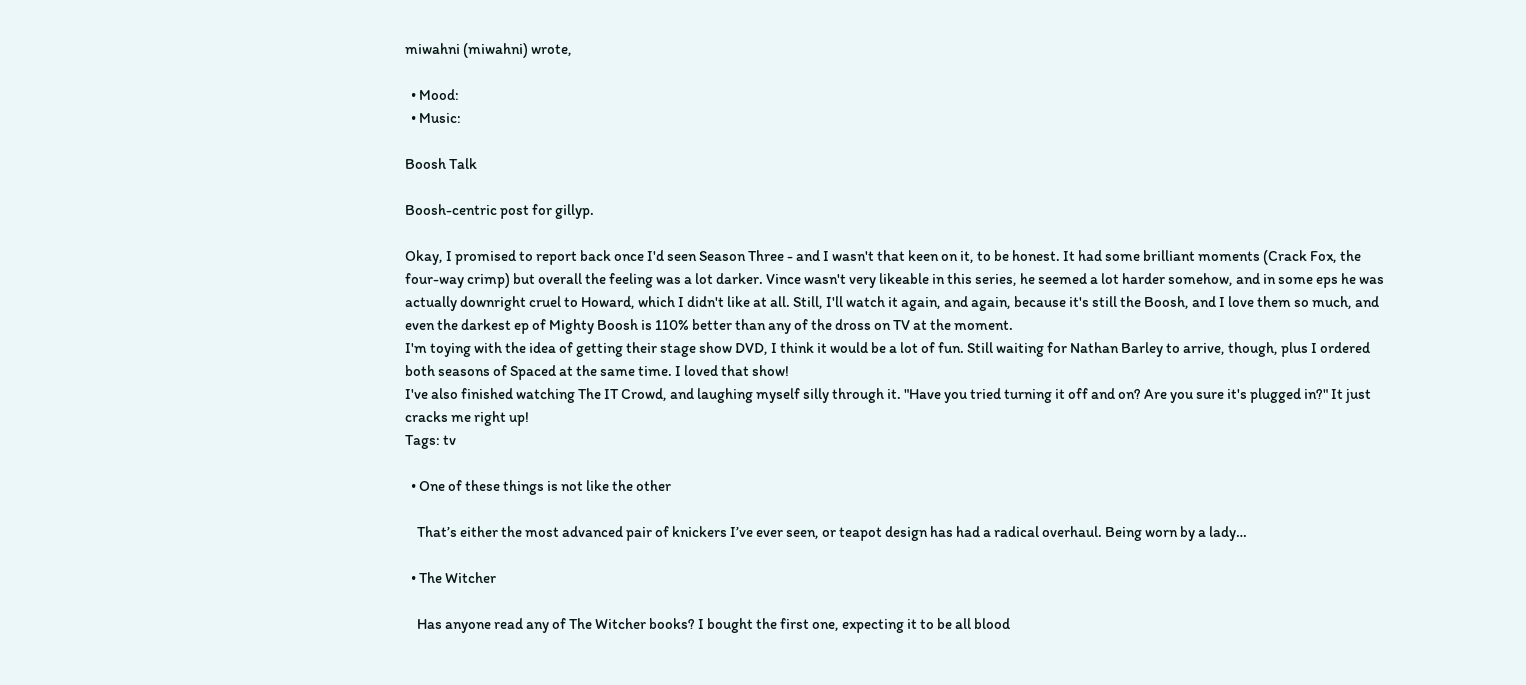miwahni (miwahni) wrote,

  • Mood:
  • Music:

Boosh Talk

Boosh-centric post for gillyp.

Okay, I promised to report back once I'd seen Season Three - and I wasn't that keen on it, to be honest. It had some brilliant moments (Crack Fox, the four-way crimp) but overall the feeling was a lot darker. Vince wasn't very likeable in this series, he seemed a lot harder somehow, and in some eps he was actually downright cruel to Howard, which I didn't like at all. Still, I'll watch it again, and again, because it's still the Boosh, and I love them so much, and even the darkest ep of Mighty Boosh is 110% better than any of the dross on TV at the moment.
I'm toying with the idea of getting their stage show DVD, I think it would be a lot of fun. Still waiting for Nathan Barley to arrive, though, plus I ordered both seasons of Spaced at the same time. I loved that show!
I've also finished watching The IT Crowd, and laughing myself silly through it. "Have you tried turning it off and on? Are you sure it's plugged in?" It just cracks me right up!
Tags: tv

  • One of these things is not like the other

    That’s either the most advanced pair of knickers I’ve ever seen, or teapot design has had a radical overhaul. Being worn by a lady…

  • The Witcher

    Has anyone read any of The Witcher books? I bought the first one, expecting it to be all blood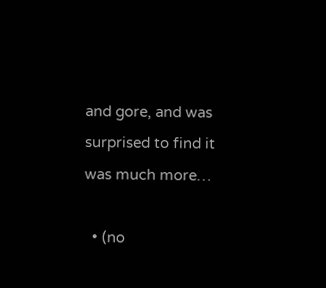and gore, and was surprised to find it was much more…

  • (no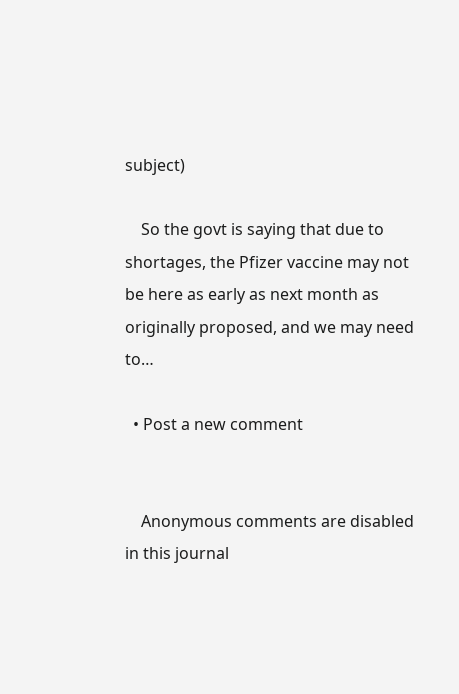subject)

    So the govt is saying that due to shortages, the Pfizer vaccine may not be here as early as next month as originally proposed, and we may need to…

  • Post a new comment


    Anonymous comments are disabled in this journal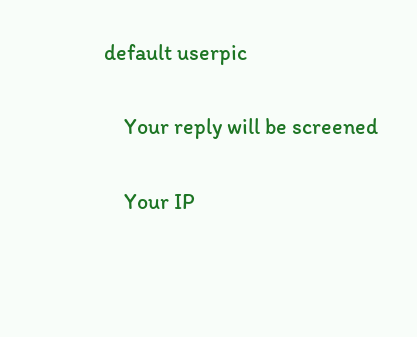default userpic

    Your reply will be screened

    Your IP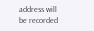address will be recorded